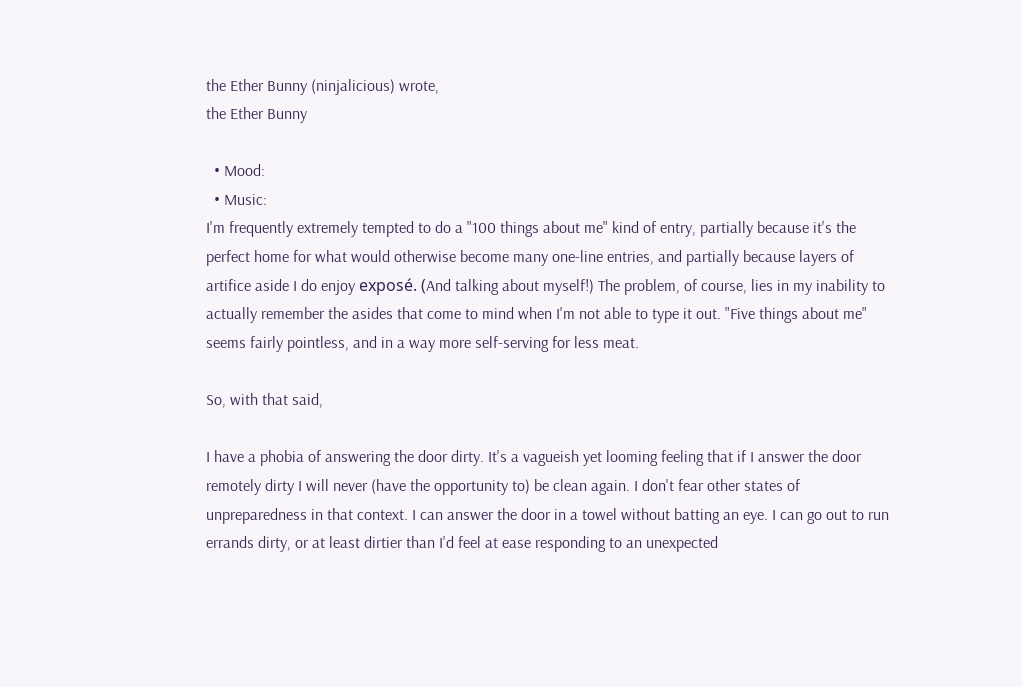the Ether Bunny (ninjalicious) wrote,
the Ether Bunny

  • Mood:
  • Music:
I'm frequently extremely tempted to do a "100 things about me" kind of entry, partially because it's the perfect home for what would otherwise become many one-line entries, and partially because layers of artifice aside I do enjoy exposé. (And talking about myself!) The problem, of course, lies in my inability to actually remember the asides that come to mind when I'm not able to type it out. "Five things about me" seems fairly pointless, and in a way more self-serving for less meat.

So, with that said,

I have a phobia of answering the door dirty. It's a vagueish yet looming feeling that if I answer the door remotely dirty I will never (have the opportunity to) be clean again. I don't fear other states of unpreparedness in that context. I can answer the door in a towel without batting an eye. I can go out to run errands dirty, or at least dirtier than I'd feel at ease responding to an unexpected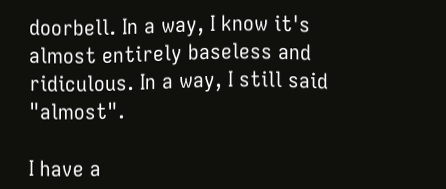doorbell. In a way, I know it's almost entirely baseless and ridiculous. In a way, I still said "almost".

I have a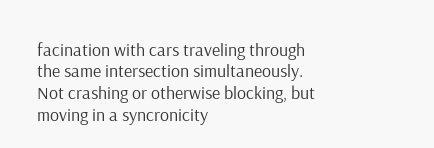facination with cars traveling through the same intersection simultaneously. Not crashing or otherwise blocking, but moving in a syncronicity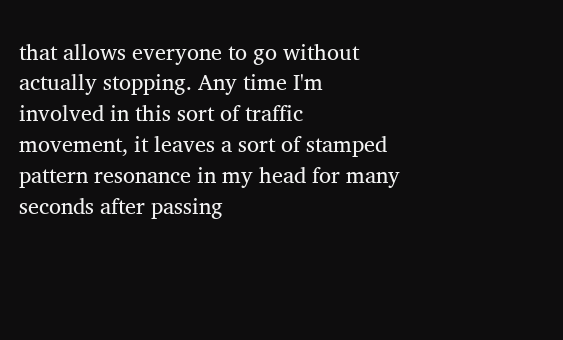that allows everyone to go without actually stopping. Any time I'm involved in this sort of traffic movement, it leaves a sort of stamped pattern resonance in my head for many seconds after passing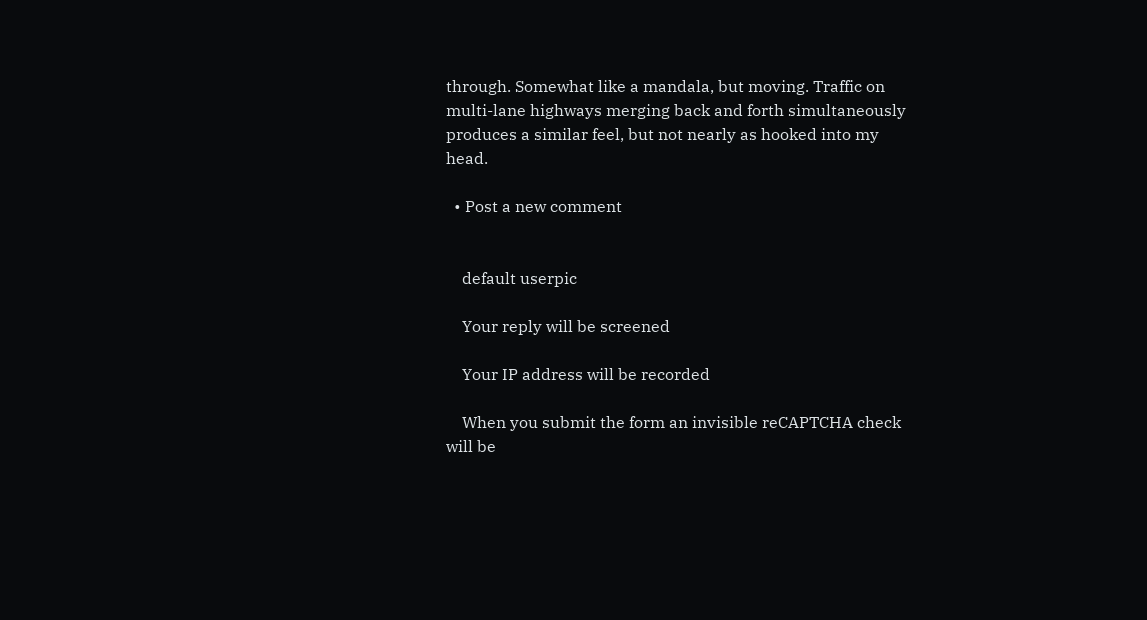through. Somewhat like a mandala, but moving. Traffic on multi-lane highways merging back and forth simultaneously produces a similar feel, but not nearly as hooked into my head.

  • Post a new comment


    default userpic

    Your reply will be screened

    Your IP address will be recorded

    When you submit the form an invisible reCAPTCHA check will be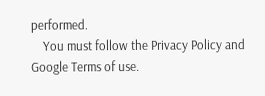performed.
    You must follow the Privacy Policy and Google Terms of use.